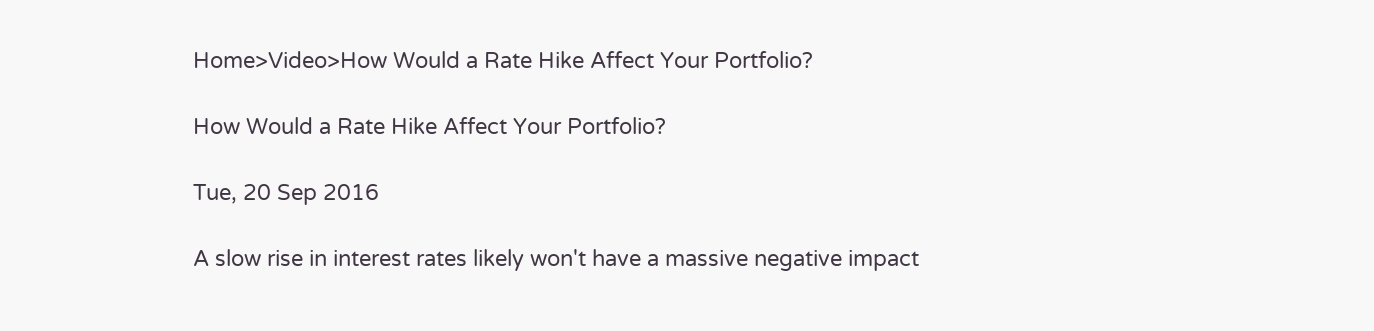Home>Video>How Would a Rate Hike Affect Your Portfolio?

How Would a Rate Hike Affect Your Portfolio?

Tue, 20 Sep 2016

A slow rise in interest rates likely won't have a massive negative impact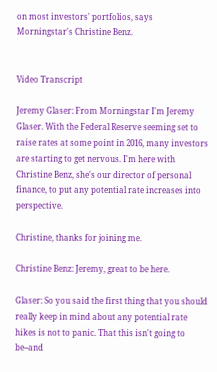on most investors' portfolios, says Morningstar's Christine Benz.


Video Transcript

Jeremy Glaser: From Morningstar I'm Jeremy Glaser. With the Federal Reserve seeming set to raise rates at some point in 2016, many investors are starting to get nervous. I'm here with Christine Benz, she's our director of personal finance, to put any potential rate increases into perspective.

Christine, thanks for joining me.

Christine Benz: Jeremy, great to be here.

Glaser: So you said the first thing that you should really keep in mind about any potential rate hikes is not to panic. That this isn't going to be--and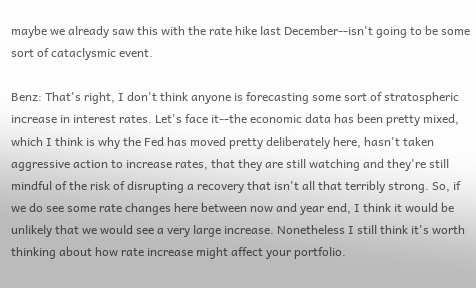maybe we already saw this with the rate hike last December--isn't going to be some sort of cataclysmic event.

Benz: That's right, I don't think anyone is forecasting some sort of stratospheric increase in interest rates. Let's face it--the economic data has been pretty mixed, which I think is why the Fed has moved pretty deliberately here, hasn't taken aggressive action to increase rates, that they are still watching and they're still mindful of the risk of disrupting a recovery that isn't all that terribly strong. So, if we do see some rate changes here between now and year end, I think it would be unlikely that we would see a very large increase. Nonetheless I still think it's worth thinking about how rate increase might affect your portfolio.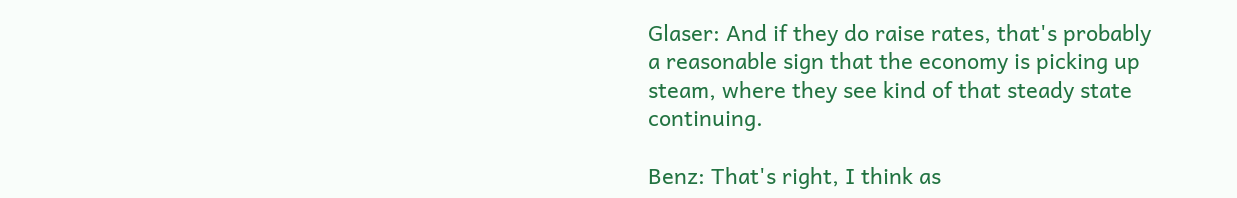Glaser: And if they do raise rates, that's probably a reasonable sign that the economy is picking up steam, where they see kind of that steady state continuing.

Benz: That's right, I think as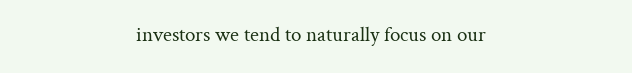investors we tend to naturally focus on our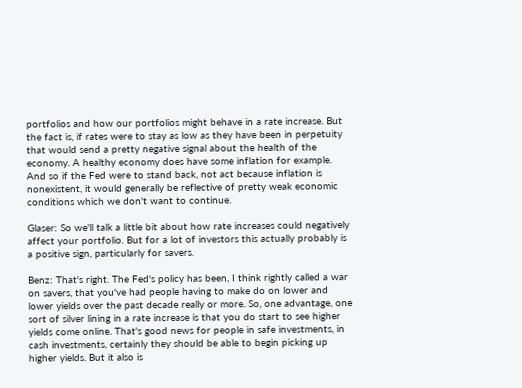portfolios and how our portfolios might behave in a rate increase. But the fact is, if rates were to stay as low as they have been in perpetuity that would send a pretty negative signal about the health of the economy. A healthy economy does have some inflation for example. And so if the Fed were to stand back, not act because inflation is nonexistent, it would generally be reflective of pretty weak economic conditions which we don't want to continue.

Glaser: So we'll talk a little bit about how rate increases could negatively affect your portfolio. But for a lot of investors this actually probably is a positive sign, particularly for savers.

Benz: That's right. The Fed's policy has been, I think rightly called a war on savers, that you've had people having to make do on lower and lower yields over the past decade really or more. So, one advantage, one sort of silver lining in a rate increase is that you do start to see higher yields come online. That's good news for people in safe investments, in cash investments, certainly they should be able to begin picking up higher yields. But it also is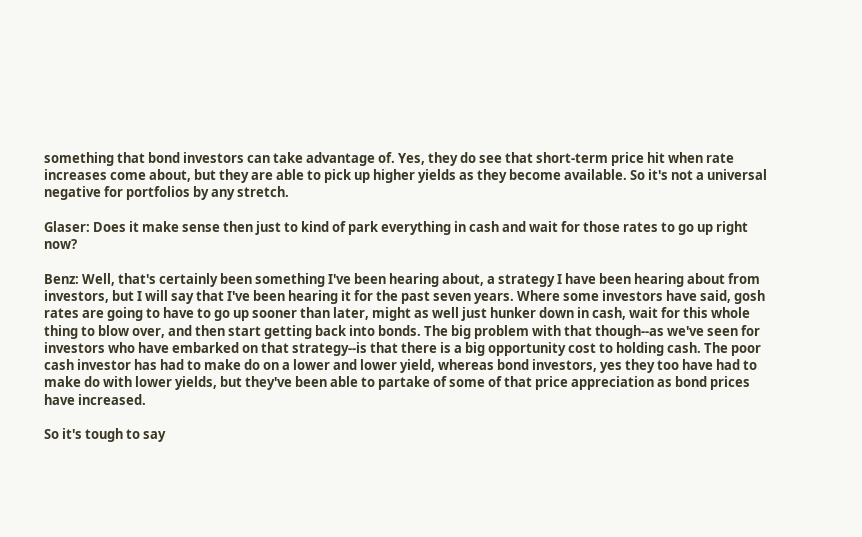something that bond investors can take advantage of. Yes, they do see that short-term price hit when rate increases come about, but they are able to pick up higher yields as they become available. So it's not a universal negative for portfolios by any stretch.

Glaser: Does it make sense then just to kind of park everything in cash and wait for those rates to go up right now?

Benz: Well, that's certainly been something I've been hearing about, a strategy I have been hearing about from investors, but I will say that I've been hearing it for the past seven years. Where some investors have said, gosh rates are going to have to go up sooner than later, might as well just hunker down in cash, wait for this whole thing to blow over, and then start getting back into bonds. The big problem with that though--as we've seen for investors who have embarked on that strategy--is that there is a big opportunity cost to holding cash. The poor cash investor has had to make do on a lower and lower yield, whereas bond investors, yes they too have had to make do with lower yields, but they've been able to partake of some of that price appreciation as bond prices have increased.

So it's tough to say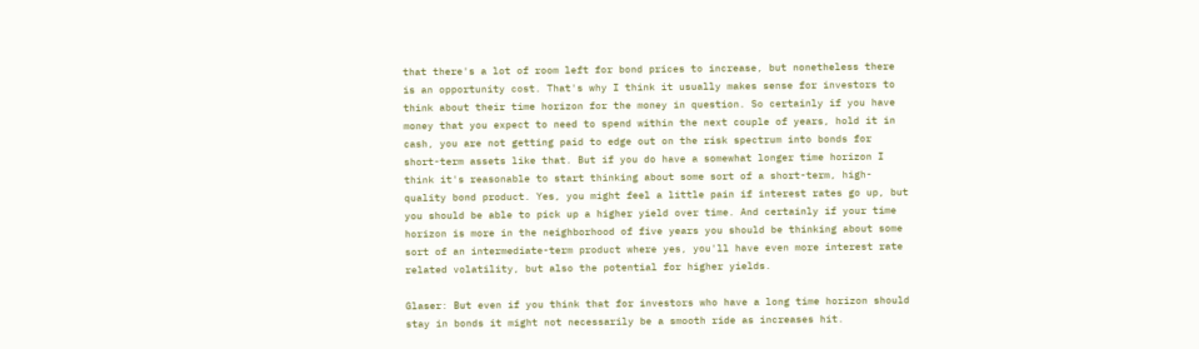that there's a lot of room left for bond prices to increase, but nonetheless there is an opportunity cost. That's why I think it usually makes sense for investors to think about their time horizon for the money in question. So certainly if you have money that you expect to need to spend within the next couple of years, hold it in cash, you are not getting paid to edge out on the risk spectrum into bonds for short-term assets like that. But if you do have a somewhat longer time horizon I think it's reasonable to start thinking about some sort of a short-term, high-quality bond product. Yes, you might feel a little pain if interest rates go up, but you should be able to pick up a higher yield over time. And certainly if your time horizon is more in the neighborhood of five years you should be thinking about some sort of an intermediate-term product where yes, you'll have even more interest rate related volatility, but also the potential for higher yields.

Glaser: But even if you think that for investors who have a long time horizon should stay in bonds it might not necessarily be a smooth ride as increases hit.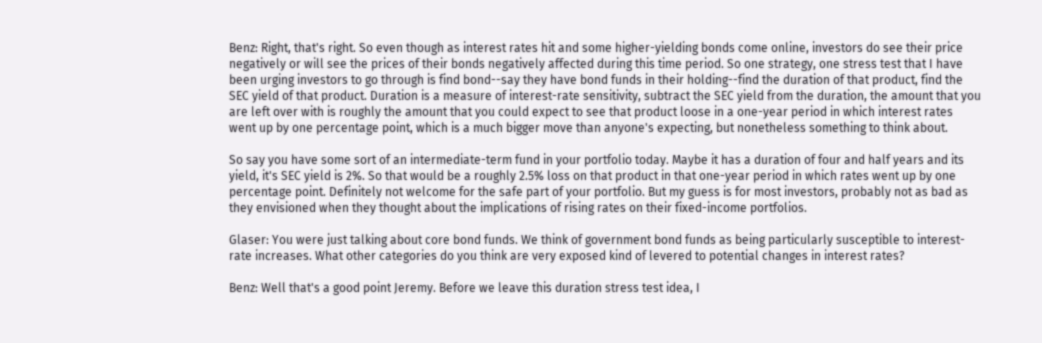Benz: Right, that's right. So even though as interest rates hit and some higher-yielding bonds come online, investors do see their price negatively or will see the prices of their bonds negatively affected during this time period. So one strategy, one stress test that I have been urging investors to go through is find bond--say they have bond funds in their holding--find the duration of that product, find the SEC yield of that product. Duration is a measure of interest-rate sensitivity, subtract the SEC yield from the duration, the amount that you are left over with is roughly the amount that you could expect to see that product loose in a one-year period in which interest rates went up by one percentage point, which is a much bigger move than anyone's expecting, but nonetheless something to think about.

So say you have some sort of an intermediate-term fund in your portfolio today. Maybe it has a duration of four and half years and its yield, it's SEC yield is 2%. So that would be a roughly 2.5% loss on that product in that one-year period in which rates went up by one percentage point. Definitely not welcome for the safe part of your portfolio. But my guess is for most investors, probably not as bad as they envisioned when they thought about the implications of rising rates on their fixed-income portfolios.

Glaser: You were just talking about core bond funds. We think of government bond funds as being particularly susceptible to interest-rate increases. What other categories do you think are very exposed kind of levered to potential changes in interest rates?

Benz: Well that's a good point Jeremy. Before we leave this duration stress test idea, I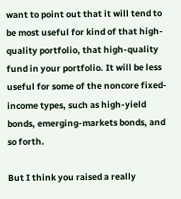want to point out that it will tend to be most useful for kind of that high-quality portfolio, that high-quality fund in your portfolio. It will be less useful for some of the noncore fixed-income types, such as high-yield bonds, emerging-markets bonds, and so forth.

But I think you raised a really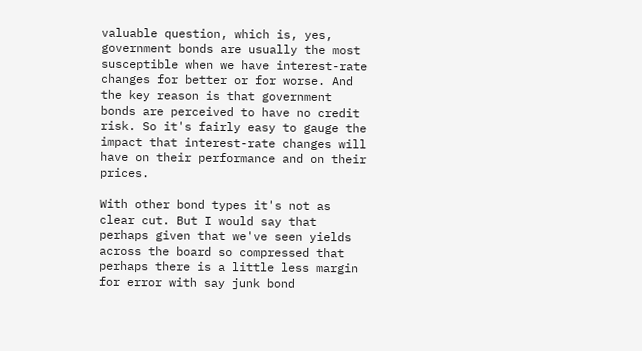valuable question, which is, yes, government bonds are usually the most susceptible when we have interest-rate changes for better or for worse. And the key reason is that government bonds are perceived to have no credit risk. So it's fairly easy to gauge the impact that interest-rate changes will have on their performance and on their prices.

With other bond types it's not as clear cut. But I would say that perhaps given that we've seen yields across the board so compressed that perhaps there is a little less margin for error with say junk bond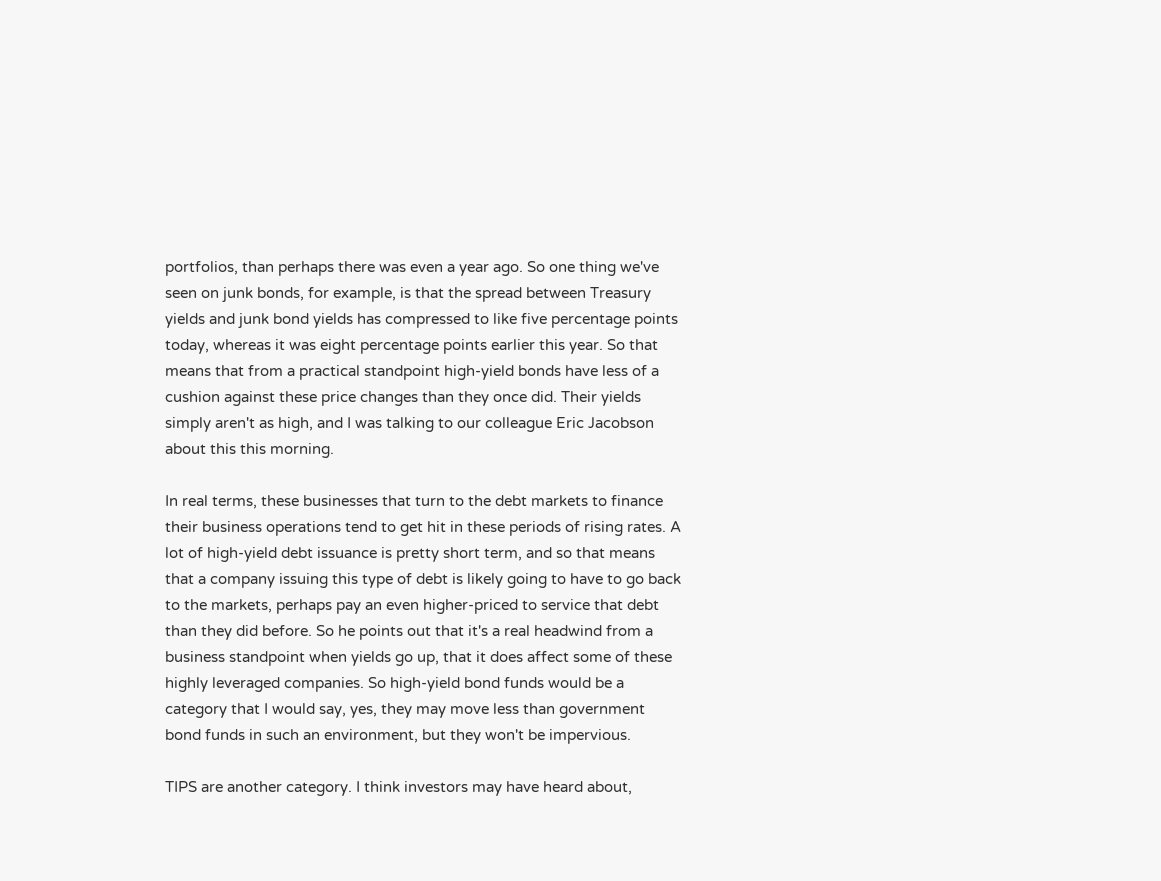portfolios, than perhaps there was even a year ago. So one thing we've seen on junk bonds, for example, is that the spread between Treasury yields and junk bond yields has compressed to like five percentage points today, whereas it was eight percentage points earlier this year. So that means that from a practical standpoint high-yield bonds have less of a cushion against these price changes than they once did. Their yields simply aren't as high, and I was talking to our colleague Eric Jacobson about this this morning.

In real terms, these businesses that turn to the debt markets to finance their business operations tend to get hit in these periods of rising rates. A lot of high-yield debt issuance is pretty short term, and so that means that a company issuing this type of debt is likely going to have to go back to the markets, perhaps pay an even higher-priced to service that debt than they did before. So he points out that it's a real headwind from a business standpoint when yields go up, that it does affect some of these highly leveraged companies. So high-yield bond funds would be a category that I would say, yes, they may move less than government bond funds in such an environment, but they won't be impervious.

TIPS are another category. I think investors may have heard about,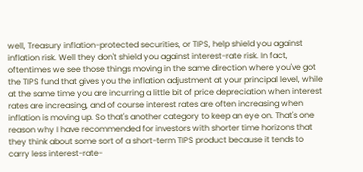well, Treasury inflation-protected securities, or TIPS, help shield you against inflation risk. Well they don't shield you against interest-rate risk. In fact, oftentimes we see those things moving in the same direction where you've got the TIPS fund that gives you the inflation adjustment at your principal level, while at the same time you are incurring a little bit of price depreciation when interest rates are increasing, and of course interest rates are often increasing when inflation is moving up. So that's another category to keep an eye on. That's one reason why I have recommended for investors with shorter time horizons that they think about some sort of a short-term TIPS product because it tends to carry less interest-rate-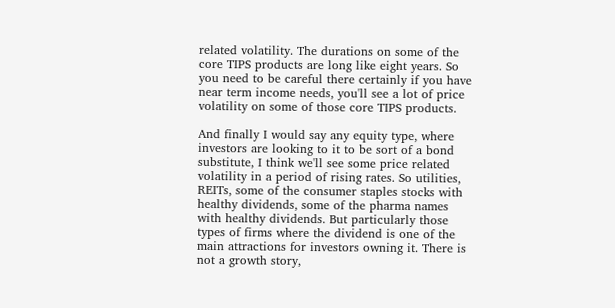related volatility. The durations on some of the core TIPS products are long like eight years. So you need to be careful there certainly if you have near term income needs, you'll see a lot of price volatility on some of those core TIPS products.

And finally I would say any equity type, where investors are looking to it to be sort of a bond substitute, I think we'll see some price related volatility in a period of rising rates. So utilities, REITs, some of the consumer staples stocks with healthy dividends, some of the pharma names with healthy dividends. But particularly those types of firms where the dividend is one of the main attractions for investors owning it. There is not a growth story,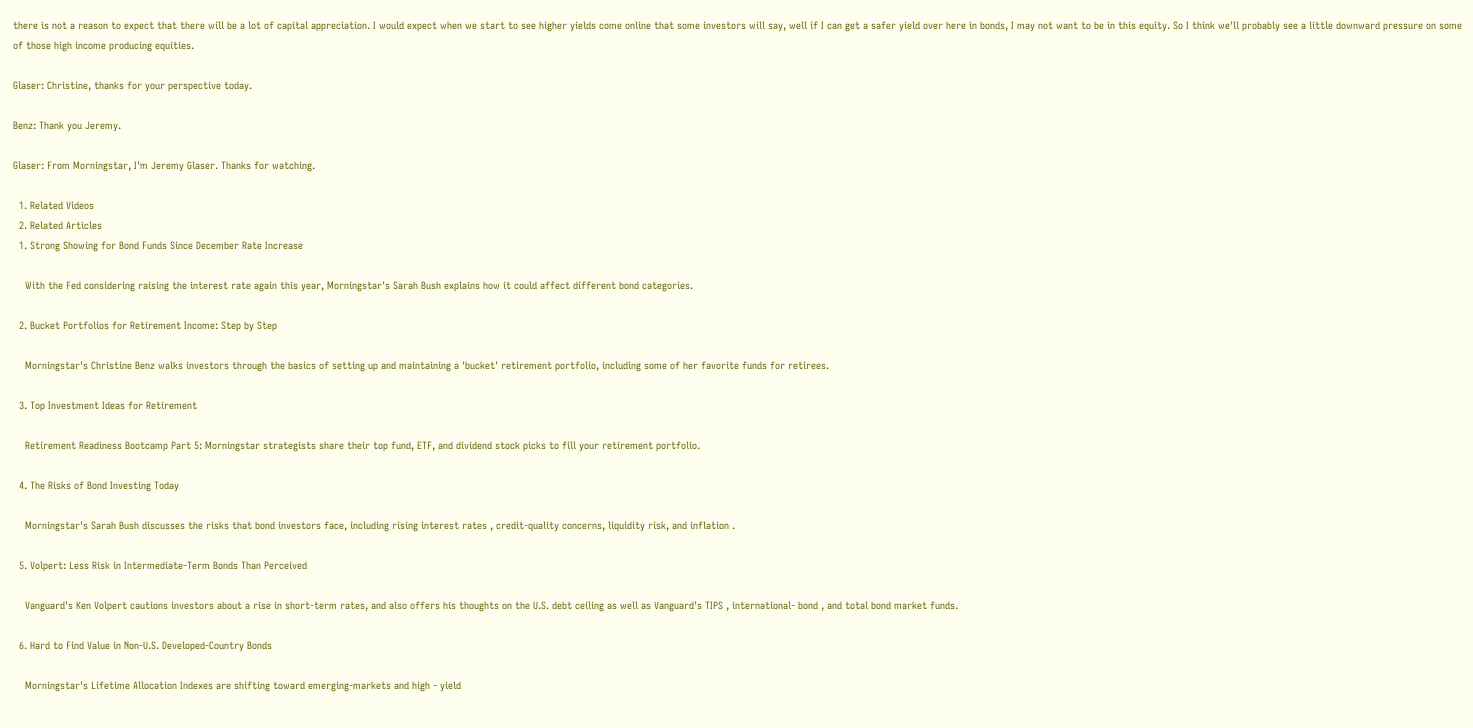there is not a reason to expect that there will be a lot of capital appreciation. I would expect when we start to see higher yields come online that some investors will say, well if I can get a safer yield over here in bonds, I may not want to be in this equity. So I think we'll probably see a little downward pressure on some of those high income producing equities.

Glaser: Christine, thanks for your perspective today.

Benz: Thank you Jeremy.

Glaser: From Morningstar, I'm Jeremy Glaser. Thanks for watching.

  1. Related Videos
  2. Related Articles
  1. Strong Showing for Bond Funds Since December Rate Increase

    With the Fed considering raising the interest rate again this year, Morningstar's Sarah Bush explains how it could affect different bond categories.

  2. Bucket Portfolios for Retirement Income: Step by Step

    Morningstar's Christine Benz walks investors through the basics of setting up and maintaining a 'bucket' retirement portfolio, including some of her favorite funds for retirees.

  3. Top Investment Ideas for Retirement

    Retirement Readiness Bootcamp Part 5: Morningstar strategists share their top fund, ETF, and dividend stock picks to fill your retirement portfolio.

  4. The Risks of Bond Investing Today

    Morningstar's Sarah Bush discusses the risks that bond investors face, including rising interest rates , credit-quality concerns, liquidity risk, and inflation .

  5. Volpert: Less Risk in Intermediate-Term Bonds Than Perceived

    Vanguard's Ken Volpert cautions investors about a rise in short-term rates, and also offers his thoughts on the U.S. debt ceiling as well as Vanguard's TIPS , international- bond , and total bond market funds.

  6. Hard to Find Value in Non-U.S. Developed-Country Bonds

    Morningstar's Lifetime Allocation Indexes are shifting toward emerging-markets and high - yield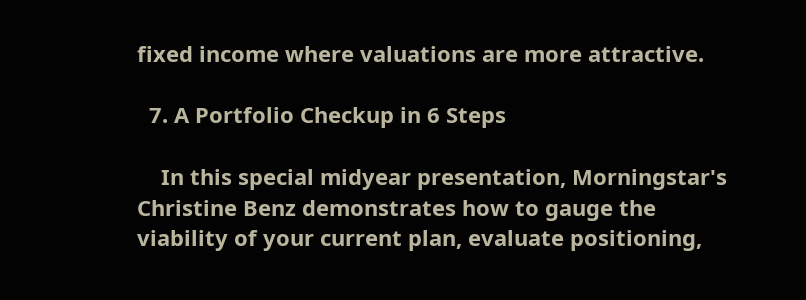fixed income where valuations are more attractive.

  7. A Portfolio Checkup in 6 Steps

    In this special midyear presentation, Morningstar's Christine Benz demonstrates how to gauge the viability of your current plan, evaluate positioning,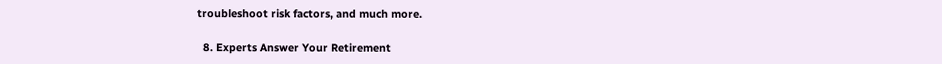troubleshoot risk factors, and much more.

  8. Experts Answer Your Retirement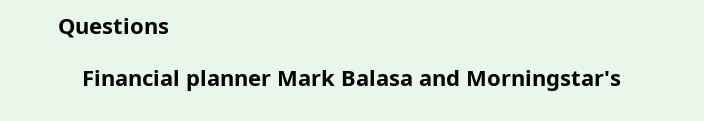Questions

    Financial planner Mark Balasa and Morningstar's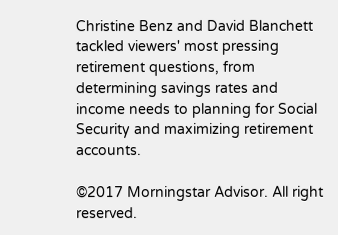Christine Benz and David Blanchett tackled viewers' most pressing retirement questions, from determining savings rates and income needs to planning for Social Security and maximizing retirement accounts.

©2017 Morningstar Advisor. All right reserved.